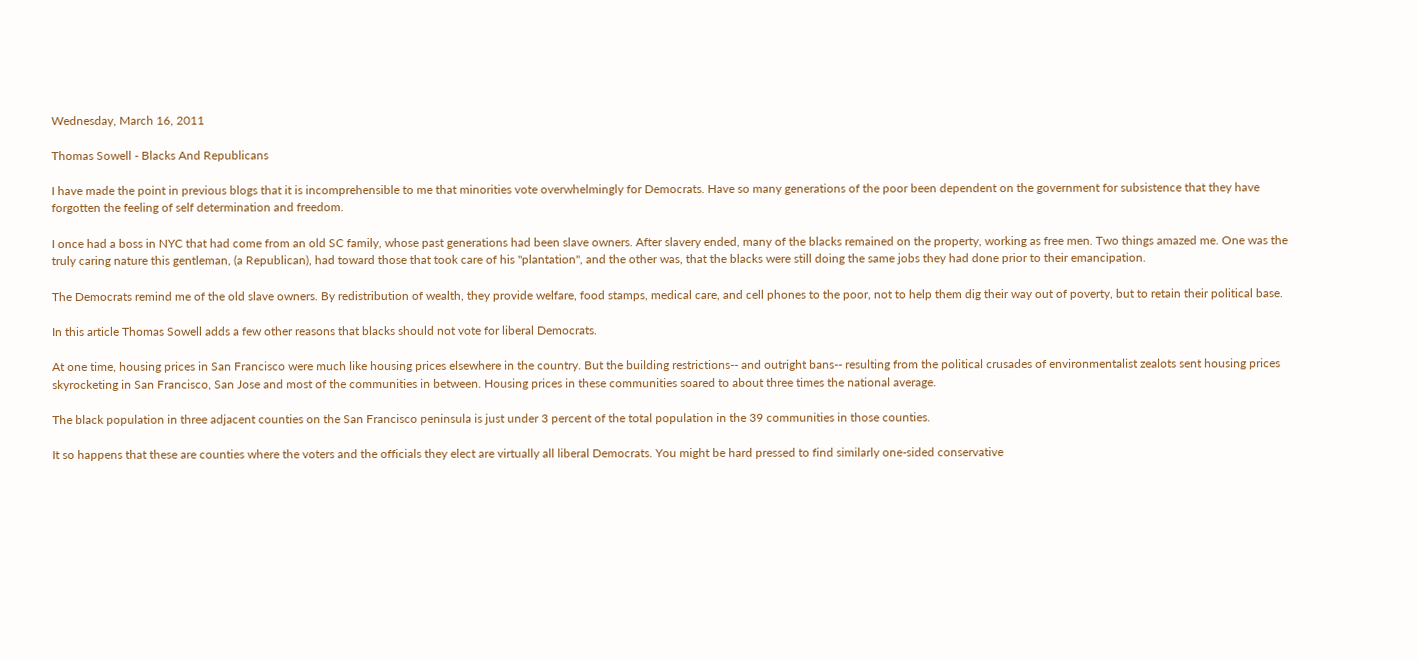Wednesday, March 16, 2011

Thomas Sowell - Blacks And Republicans

I have made the point in previous blogs that it is incomprehensible to me that minorities vote overwhelmingly for Democrats. Have so many generations of the poor been dependent on the government for subsistence that they have forgotten the feeling of self determination and freedom.

I once had a boss in NYC that had come from an old SC family, whose past generations had been slave owners. After slavery ended, many of the blacks remained on the property, working as free men. Two things amazed me. One was the truly caring nature this gentleman, (a Republican), had toward those that took care of his "plantation", and the other was, that the blacks were still doing the same jobs they had done prior to their emancipation.

The Democrats remind me of the old slave owners. By redistribution of wealth, they provide welfare, food stamps, medical care, and cell phones to the poor, not to help them dig their way out of poverty, but to retain their political base.

In this article Thomas Sowell adds a few other reasons that blacks should not vote for liberal Democrats.

At one time, housing prices in San Francisco were much like housing prices elsewhere in the country. But the building restrictions-- and outright bans-- resulting from the political crusades of environmentalist zealots sent housing prices skyrocketing in San Francisco, San Jose and most of the communities in between. Housing prices in these communities soared to about three times the national average.

The black population in three adjacent counties on the San Francisco peninsula is just under 3 percent of the total population in the 39 communities in those counties.

It so happens that these are counties where the voters and the officials they elect are virtually all liberal Democrats. You might be hard pressed to find similarly one-sided conservative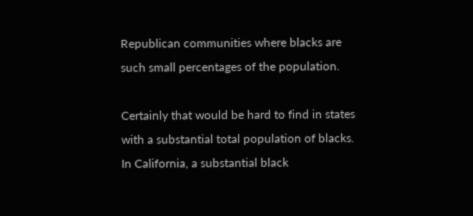Republican communities where blacks are such small percentages of the population.

Certainly that would be hard to find in states with a substantial total population of blacks. In California, a substantial black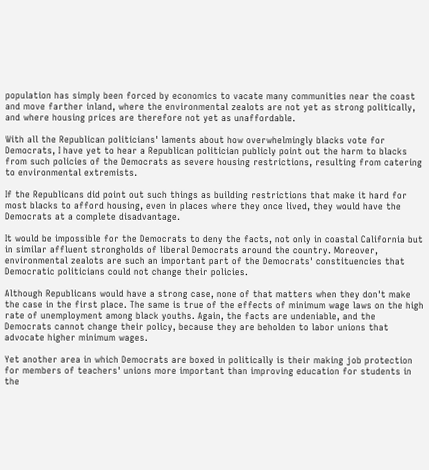population has simply been forced by economics to vacate many communities near the coast and move farther inland, where the environmental zealots are not yet as strong politically, and where housing prices are therefore not yet as unaffordable.

With all the Republican politicians' laments about how overwhelmingly blacks vote for Democrats, I have yet to hear a Republican politician publicly point out the harm to blacks from such policies of the Democrats as severe housing restrictions, resulting from catering to environmental extremists.

If the Republicans did point out such things as building restrictions that make it hard for most blacks to afford housing, even in places where they once lived, they would have the Democrats at a complete disadvantage.

It would be impossible for the Democrats to deny the facts, not only in coastal California but in similar affluent strongholds of liberal Democrats around the country. Moreover, environmental zealots are such an important part of the Democrats' constituencies that Democratic politicians could not change their policies.

Although Republicans would have a strong case, none of that matters when they don't make the case in the first place. The same is true of the effects of minimum wage laws on the high rate of unemployment among black youths. Again, the facts are undeniable, and the Democrats cannot change their policy, because they are beholden to labor unions that advocate higher minimum wages.

Yet another area in which Democrats are boxed in politically is their making job protection for members of teachers' unions more important than improving education for students in the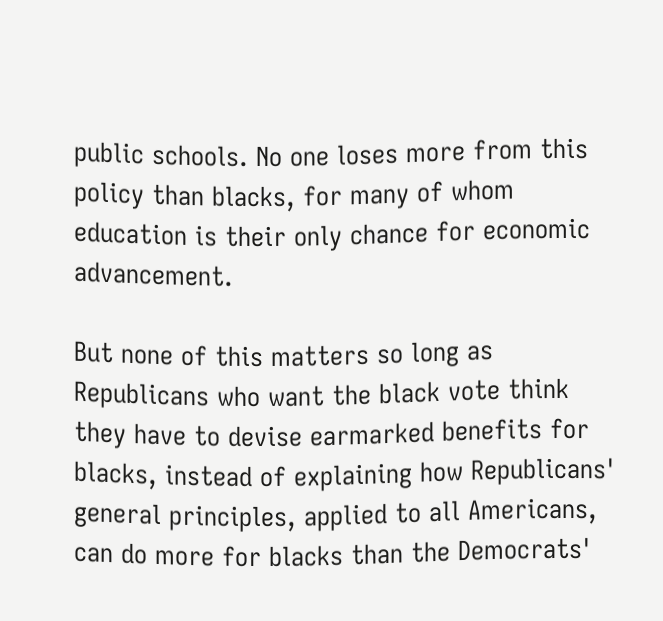public schools. No one loses more from this policy than blacks, for many of whom education is their only chance for economic advancement.

But none of this matters so long as Republicans who want the black vote think they have to devise earmarked benefits for blacks, instead of explaining how Republicans' general principles, applied to all Americans, can do more for blacks than the Democrats'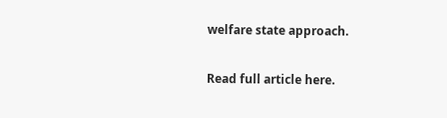welfare state approach.

Read full article here.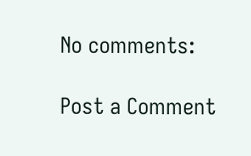No comments:

Post a Comment